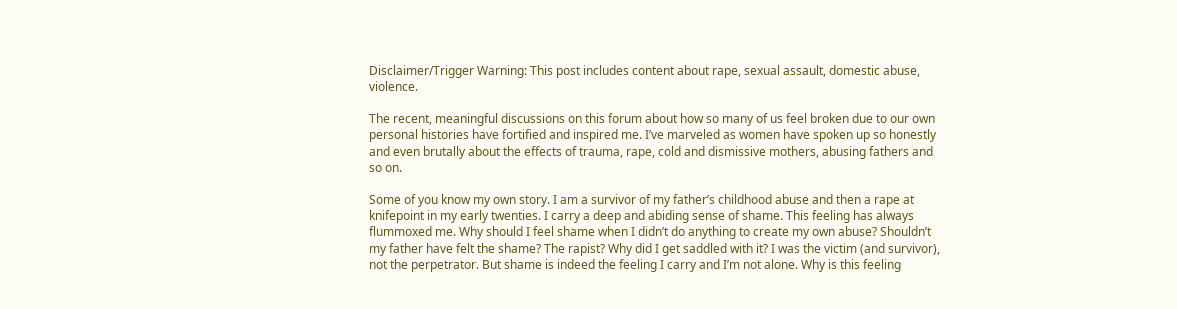Disclaimer/Trigger Warning: This post includes content about rape, sexual assault, domestic abuse, violence.

The recent, meaningful discussions on this forum about how so many of us feel broken due to our own personal histories have fortified and inspired me. I’ve marveled as women have spoken up so honestly and even brutally about the effects of trauma, rape, cold and dismissive mothers, abusing fathers and so on.

Some of you know my own story. I am a survivor of my father’s childhood abuse and then a rape at knifepoint in my early twenties. I carry a deep and abiding sense of shame. This feeling has always flummoxed me. Why should I feel shame when I didn’t do anything to create my own abuse? Shouldn’t my father have felt the shame? The rapist? Why did I get saddled with it? I was the victim (and survivor), not the perpetrator. But shame is indeed the feeling I carry and I’m not alone. Why is this feeling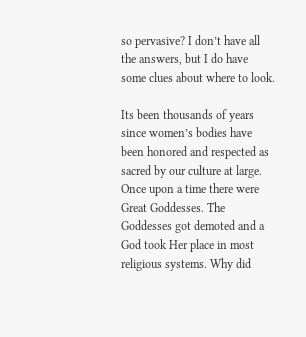so pervasive? I don’t have all the answers, but I do have some clues about where to look.

Its been thousands of years since women’s bodies have been honored and respected as sacred by our culture at large. Once upon a time there were Great Goddesses. The Goddesses got demoted and a God took Her place in most religious systems. Why did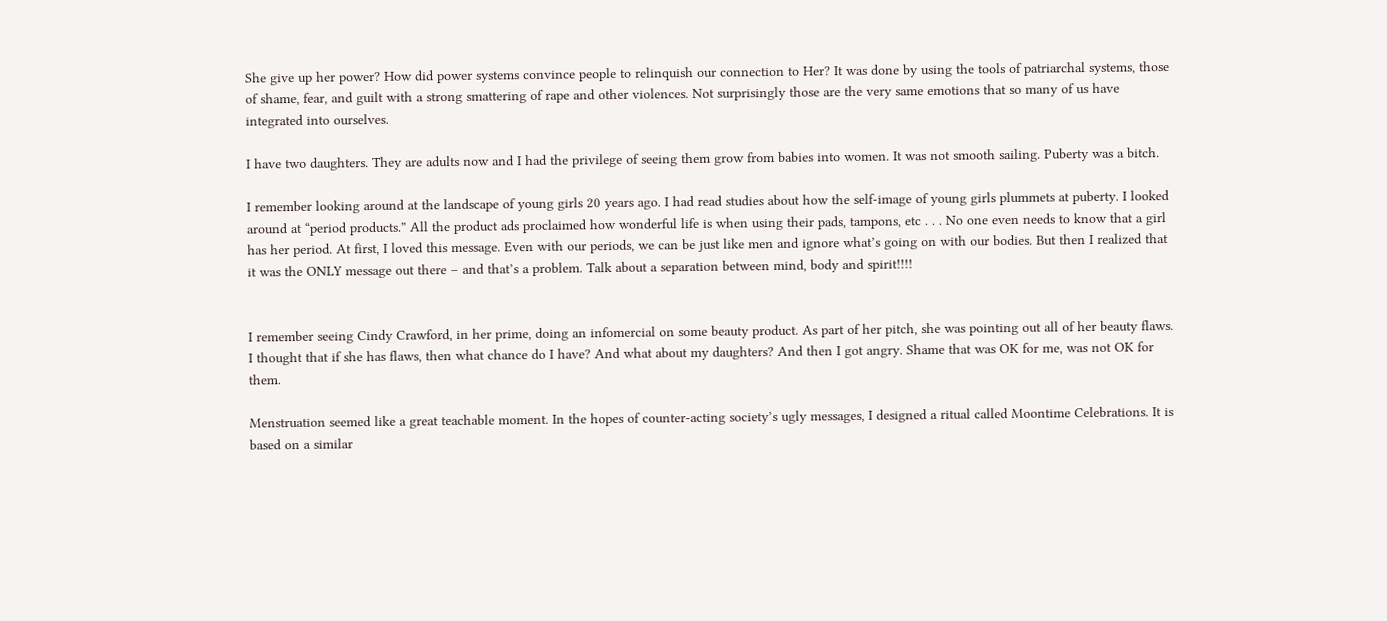She give up her power? How did power systems convince people to relinquish our connection to Her? It was done by using the tools of patriarchal systems, those of shame, fear, and guilt with a strong smattering of rape and other violences. Not surprisingly those are the very same emotions that so many of us have integrated into ourselves.

I have two daughters. They are adults now and I had the privilege of seeing them grow from babies into women. It was not smooth sailing. Puberty was a bitch.

I remember looking around at the landscape of young girls 20 years ago. I had read studies about how the self-image of young girls plummets at puberty. I looked around at “period products.” All the product ads proclaimed how wonderful life is when using their pads, tampons, etc . . . No one even needs to know that a girl has her period. At first, I loved this message. Even with our periods, we can be just like men and ignore what’s going on with our bodies. But then I realized that it was the ONLY message out there – and that’s a problem. Talk about a separation between mind, body and spirit!!!!


I remember seeing Cindy Crawford, in her prime, doing an infomercial on some beauty product. As part of her pitch, she was pointing out all of her beauty flaws. I thought that if she has flaws, then what chance do I have? And what about my daughters? And then I got angry. Shame that was OK for me, was not OK for them.

Menstruation seemed like a great teachable moment. In the hopes of counter-acting society’s ugly messages, I designed a ritual called Moontime Celebrations. It is based on a similar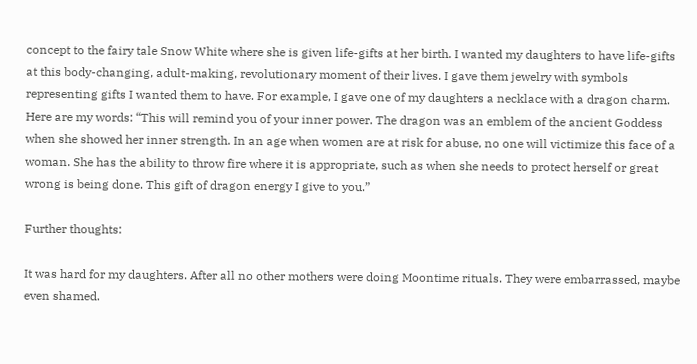concept to the fairy tale Snow White where she is given life-gifts at her birth. I wanted my daughters to have life-gifts at this body-changing, adult-making, revolutionary moment of their lives. I gave them jewelry with symbols representing gifts I wanted them to have. For example, I gave one of my daughters a necklace with a dragon charm. Here are my words: “This will remind you of your inner power. The dragon was an emblem of the ancient Goddess when she showed her inner strength. In an age when women are at risk for abuse, no one will victimize this face of a woman. She has the ability to throw fire where it is appropriate, such as when she needs to protect herself or great wrong is being done. This gift of dragon energy I give to you.”

Further thoughts:

It was hard for my daughters. After all no other mothers were doing Moontime rituals. They were embarrassed, maybe even shamed.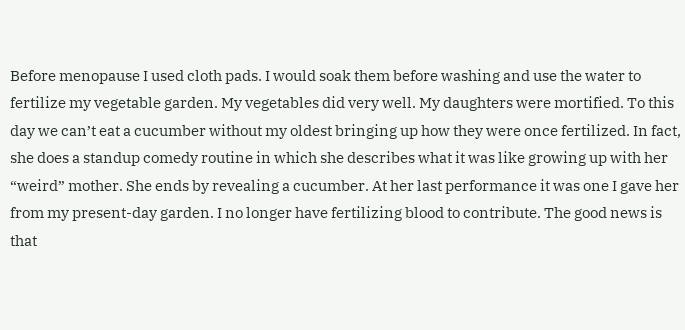Before menopause I used cloth pads. I would soak them before washing and use the water to fertilize my vegetable garden. My vegetables did very well. My daughters were mortified. To this day we can’t eat a cucumber without my oldest bringing up how they were once fertilized. In fact, she does a standup comedy routine in which she describes what it was like growing up with her “weird” mother. She ends by revealing a cucumber. At her last performance it was one I gave her from my present-day garden. I no longer have fertilizing blood to contribute. The good news is that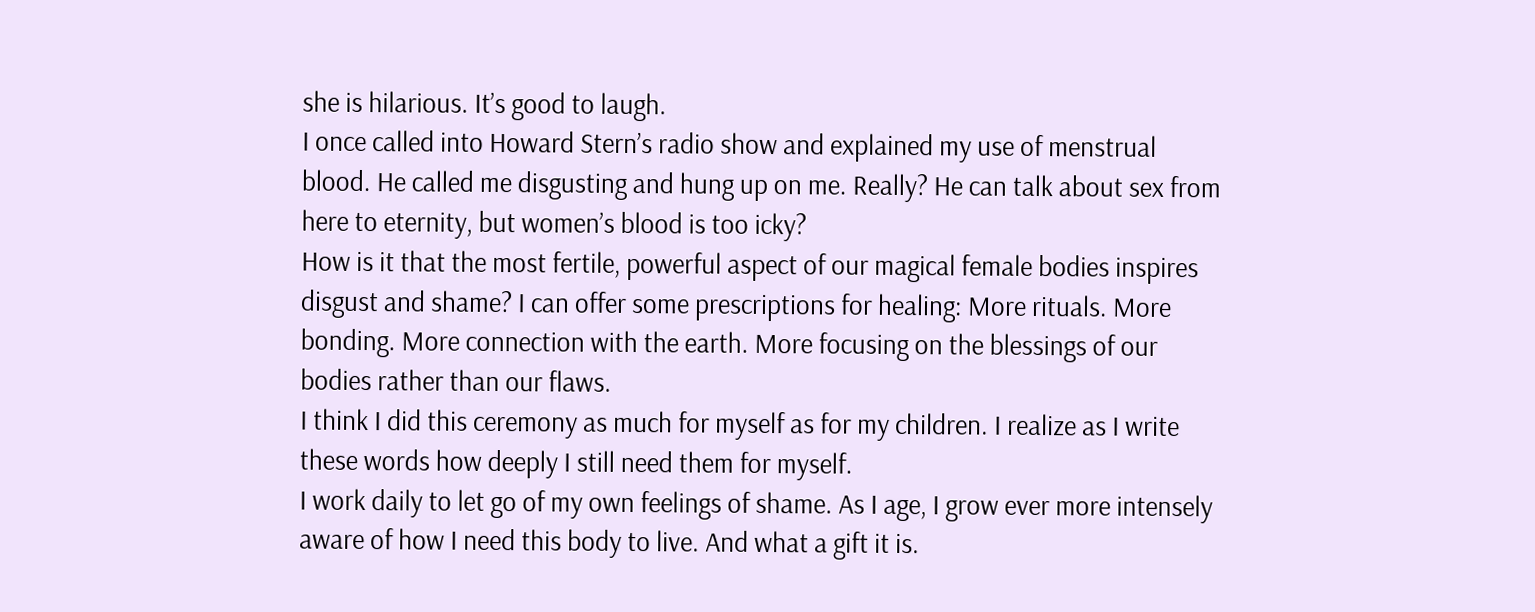she is hilarious. It’s good to laugh.
I once called into Howard Stern’s radio show and explained my use of menstrual blood. He called me disgusting and hung up on me. Really? He can talk about sex from here to eternity, but women’s blood is too icky?
How is it that the most fertile, powerful aspect of our magical female bodies inspires disgust and shame? I can offer some prescriptions for healing: More rituals. More bonding. More connection with the earth. More focusing on the blessings of our bodies rather than our flaws.
I think I did this ceremony as much for myself as for my children. I realize as I write these words how deeply I still need them for myself.
I work daily to let go of my own feelings of shame. As I age, I grow ever more intensely aware of how I need this body to live. And what a gift it is.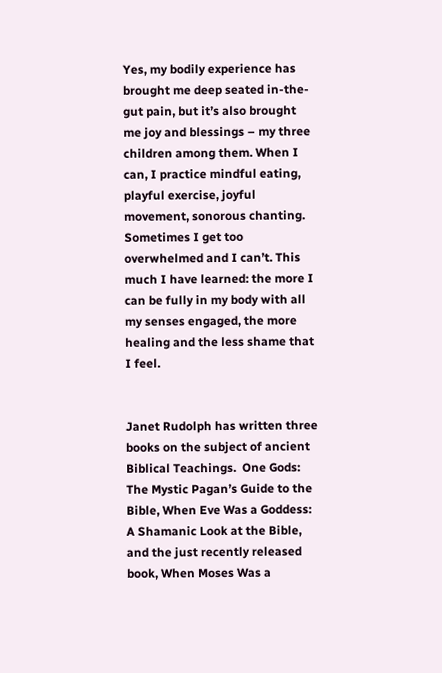Yes, my bodily experience has brought me deep seated in-the-gut pain, but it’s also brought me joy and blessings – my three children among them. When I can, I practice mindful eating, playful exercise, joyful movement, sonorous chanting. Sometimes I get too overwhelmed and I can’t. This much I have learned: the more I can be fully in my body with all my senses engaged, the more healing and the less shame that I feel.


Janet Rudolph has written three books on the subject of ancient Biblical Teachings.  One Gods: The Mystic Pagan’s Guide to the Bible, When Eve Was a Goddess: A Shamanic Look at the Bible, and the just recently released book, When Moses Was a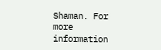Shaman. For more information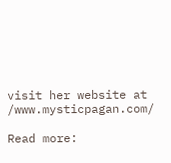visit her website at /www.mysticpagan.com/

Read more: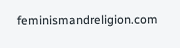feminismandreligion.com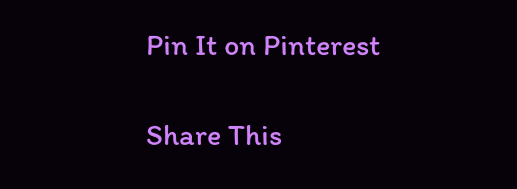Pin It on Pinterest

Share This